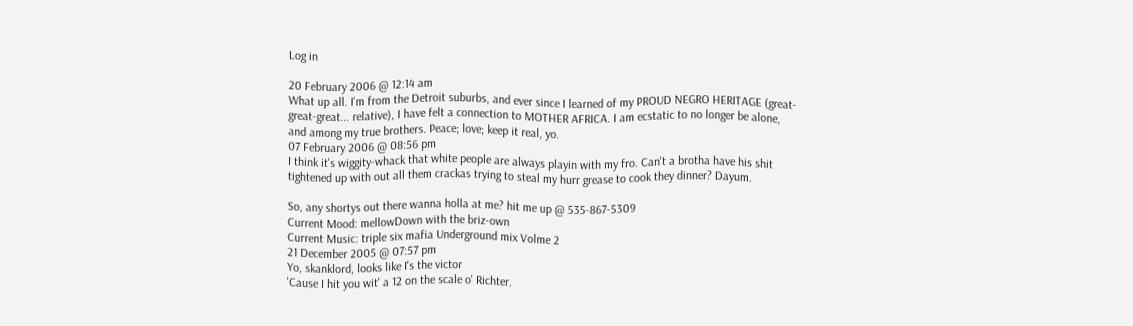Log in

20 February 2006 @ 12:14 am
What up all. I'm from the Detroit suburbs, and ever since I learned of my PROUD NEGRO HERITAGE (great-great-great... relative), I have felt a connection to MOTHER AFRICA. I am ecstatic to no longer be alone, and among my true brothers. Peace; love; keep it real, yo.
07 February 2006 @ 08:56 pm
I think it's wiggity-whack that white people are always playin with my fro. Can't a brotha have his shit tightened up with out all them crackas trying to steal my hurr grease to cook they dinner? Dayum.

So, any shortys out there wanna holla at me? hit me up @ 535-867-5309
Current Mood: mellowDown with the briz-own
Current Music: triple six mafia Underground mix Volme 2
21 December 2005 @ 07:57 pm
Yo, skanklord, looks like I's the victor
'Cause I hit you wit' a 12 on the scale o' Richter.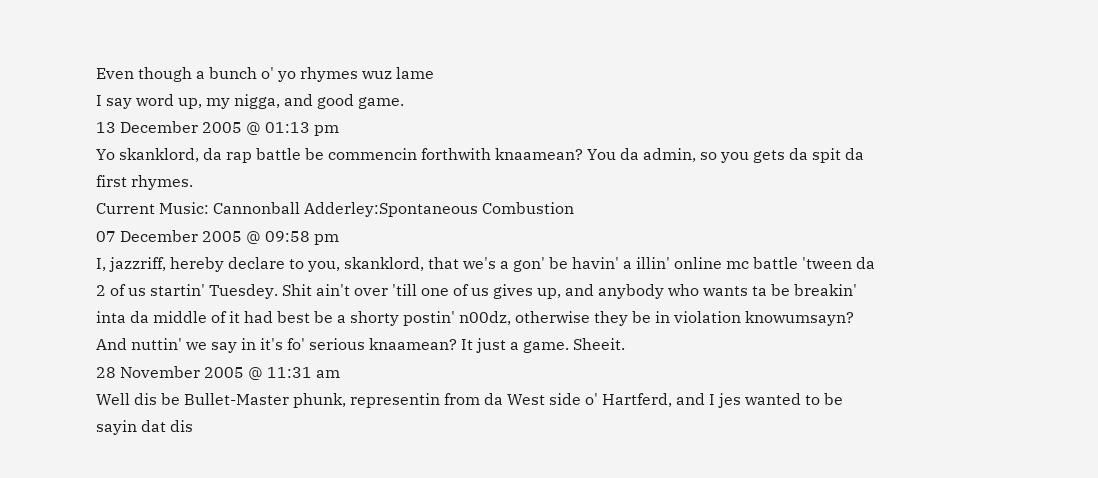Even though a bunch o' yo rhymes wuz lame
I say word up, my nigga, and good game.
13 December 2005 @ 01:13 pm
Yo skanklord, da rap battle be commencin forthwith knaamean? You da admin, so you gets da spit da first rhymes.
Current Music: Cannonball Adderley:Spontaneous Combustion
07 December 2005 @ 09:58 pm
I, jazzriff, hereby declare to you, skanklord, that we's a gon' be havin' a illin' online mc battle 'tween da 2 of us startin' Tuesdey. Shit ain't over 'till one of us gives up, and anybody who wants ta be breakin' inta da middle of it had best be a shorty postin' n00dz, otherwise they be in violation knowumsayn? And nuttin' we say in it's fo' serious knaamean? It just a game. Sheeit.
28 November 2005 @ 11:31 am
Well dis be Bullet-Master phunk, representin from da West side o' Hartferd, and I jes wanted to be sayin dat dis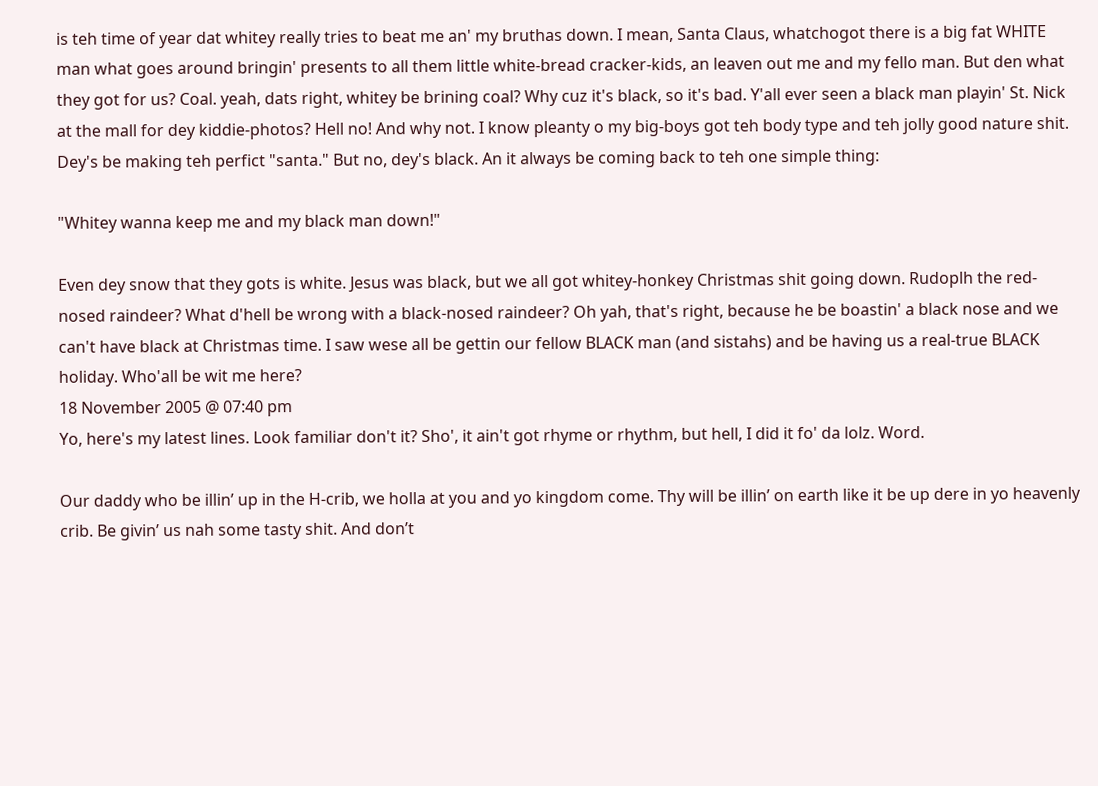is teh time of year dat whitey really tries to beat me an' my bruthas down. I mean, Santa Claus, whatchogot there is a big fat WHITE man what goes around bringin' presents to all them little white-bread cracker-kids, an leaven out me and my fello man. But den what they got for us? Coal. yeah, dats right, whitey be brining coal? Why cuz it's black, so it's bad. Y'all ever seen a black man playin' St. Nick at the mall for dey kiddie-photos? Hell no! And why not. I know pleanty o my big-boys got teh body type and teh jolly good nature shit. Dey's be making teh perfict "santa." But no, dey's black. An it always be coming back to teh one simple thing:

"Whitey wanna keep me and my black man down!"

Even dey snow that they gots is white. Jesus was black, but we all got whitey-honkey Christmas shit going down. Rudoplh the red-nosed raindeer? What d'hell be wrong with a black-nosed raindeer? Oh yah, that's right, because he be boastin' a black nose and we can't have black at Christmas time. I saw wese all be gettin our fellow BLACK man (and sistahs) and be having us a real-true BLACK holiday. Who'all be wit me here?
18 November 2005 @ 07:40 pm
Yo, here's my latest lines. Look familiar don't it? Sho', it ain't got rhyme or rhythm, but hell, I did it fo' da lolz. Word.

Our daddy who be illin’ up in the H-crib, we holla at you and yo kingdom come. Thy will be illin’ on earth like it be up dere in yo heavenly crib. Be givin’ us nah some tasty shit. And don’t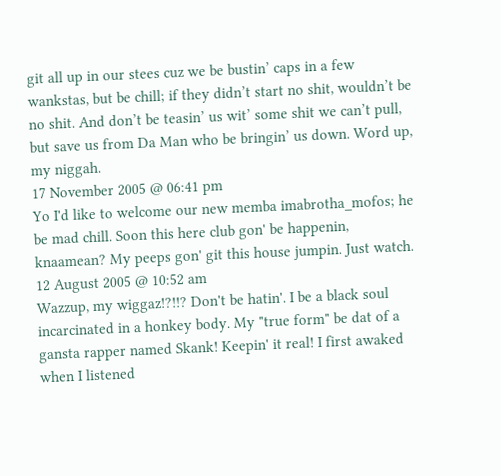git all up in our stees cuz we be bustin’ caps in a few wankstas, but be chill; if they didn’t start no shit, wouldn’t be no shit. And don’t be teasin’ us wit’ some shit we can’t pull, but save us from Da Man who be bringin’ us down. Word up, my niggah.
17 November 2005 @ 06:41 pm
Yo I'd like to welcome our new memba imabrotha_mofos; he be mad chill. Soon this here club gon' be happenin, knaamean? My peeps gon' git this house jumpin. Just watch.
12 August 2005 @ 10:52 am
Wazzup, my wiggaz!?!!? Don't be hatin'. I be a black soul incarcinated in a honkey body. My "true form" be dat of a gansta rapper named Skank! Keepin' it real! I first awaked when I listened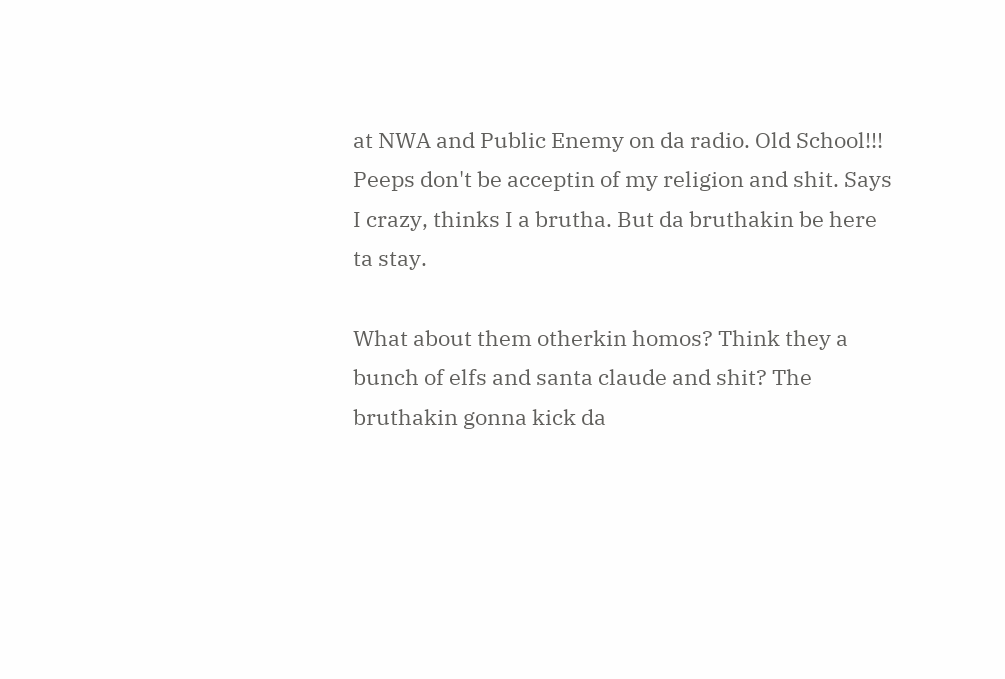at NWA and Public Enemy on da radio. Old School!!! Peeps don't be acceptin of my religion and shit. Says I crazy, thinks I a brutha. But da bruthakin be here ta stay.

What about them otherkin homos? Think they a bunch of elfs and santa claude and shit? The bruthakin gonna kick da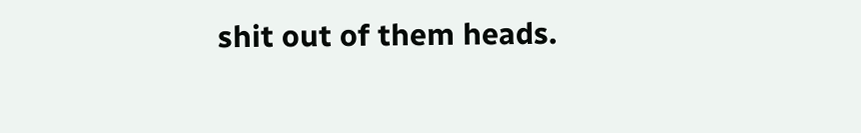shit out of them heads.